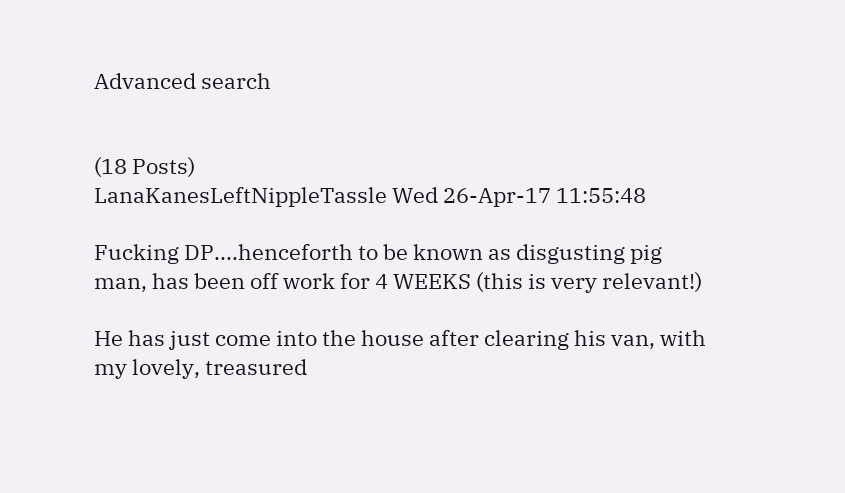Advanced search


(18 Posts)
LanaKanesLeftNippleTassle Wed 26-Apr-17 11:55:48

Fucking DP....henceforth to be known as disgusting pig man, has been off work for 4 WEEKS (this is very relevant!)

He has just come into the house after clearing his van, with my lovely, treasured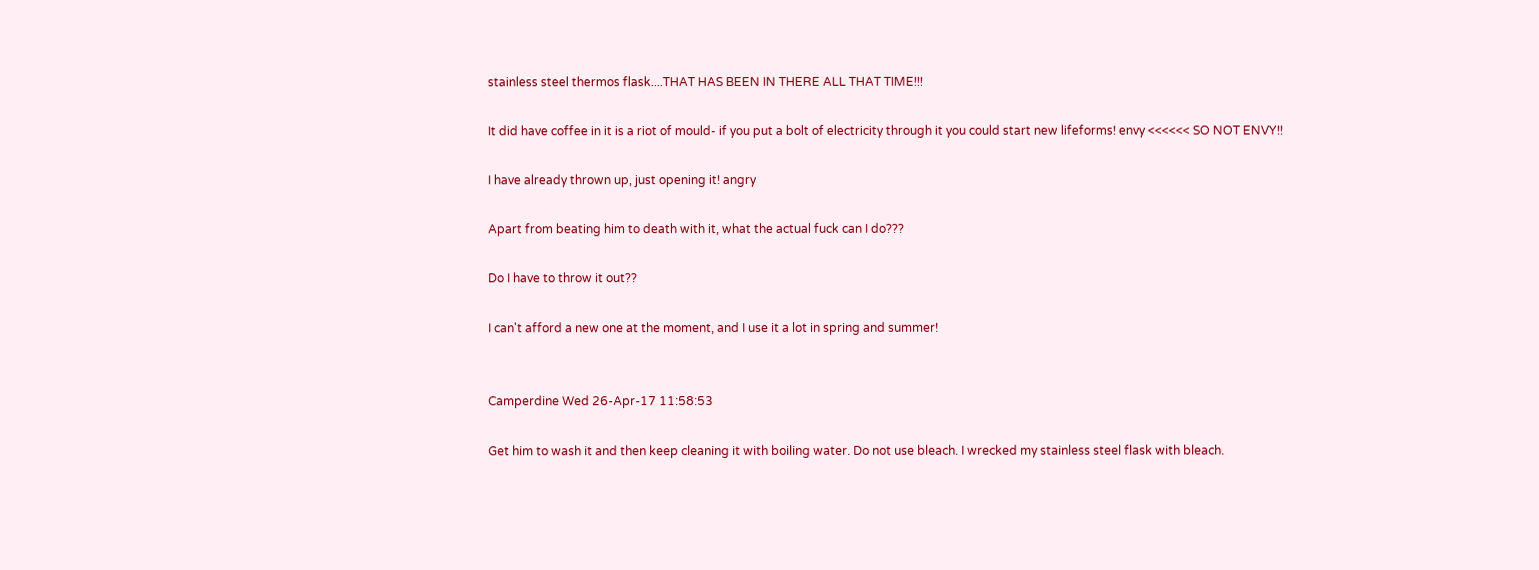stainless steel thermos flask....THAT HAS BEEN IN THERE ALL THAT TIME!!!

It did have coffee in it is a riot of mould- if you put a bolt of electricity through it you could start new lifeforms! envy <<<<<< SO NOT ENVY!!

I have already thrown up, just opening it! angry

Apart from beating him to death with it, what the actual fuck can I do???

Do I have to throw it out??

I can't afford a new one at the moment, and I use it a lot in spring and summer!


Camperdine Wed 26-Apr-17 11:58:53

Get him to wash it and then keep cleaning it with boiling water. Do not use bleach. I wrecked my stainless steel flask with bleach.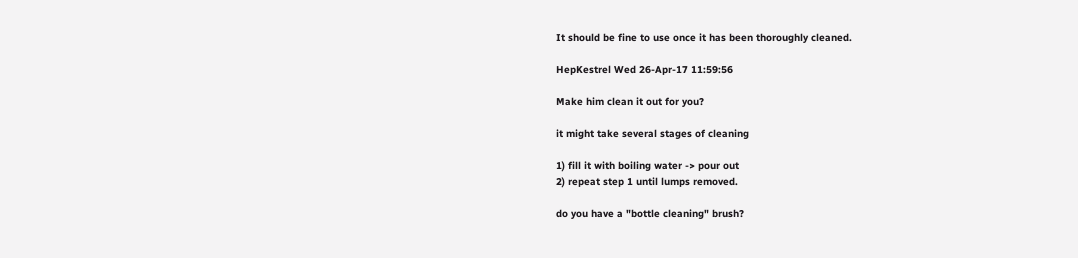It should be fine to use once it has been thoroughly cleaned.

HepKestrel Wed 26-Apr-17 11:59:56

Make him clean it out for you?

it might take several stages of cleaning

1) fill it with boiling water -> pour out
2) repeat step 1 until lumps removed.

do you have a "bottle cleaning" brush?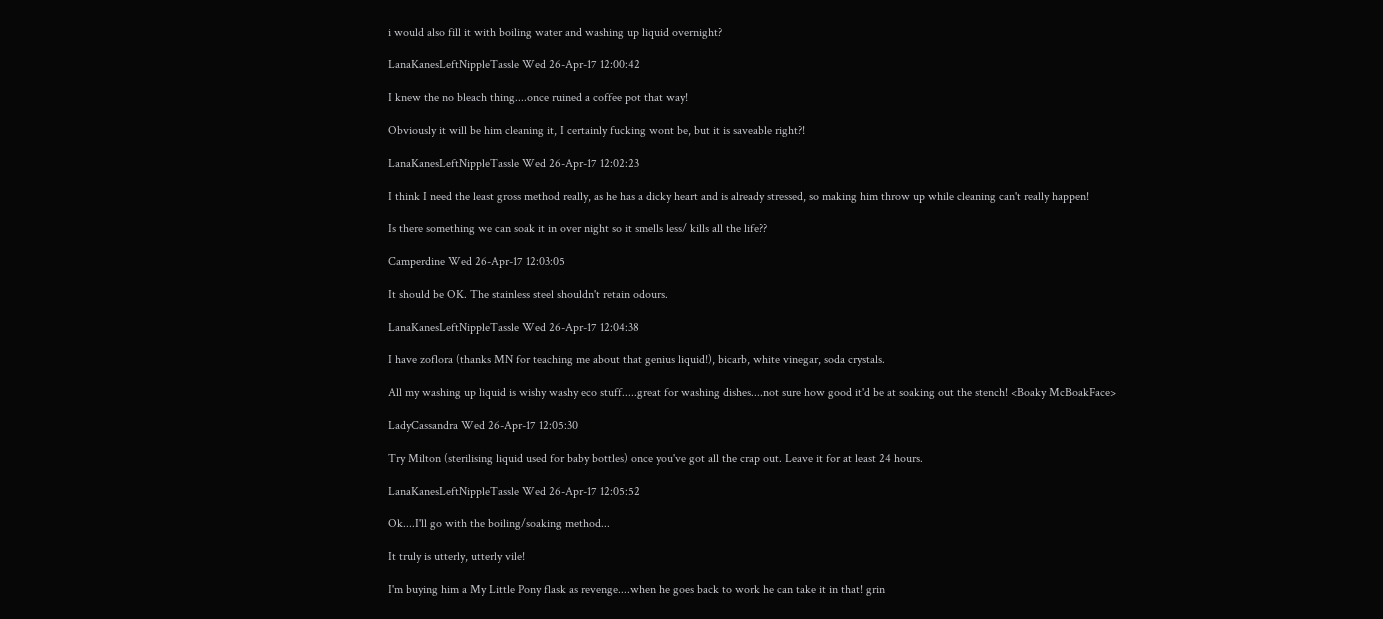i would also fill it with boiling water and washing up liquid overnight?

LanaKanesLeftNippleTassle Wed 26-Apr-17 12:00:42

I knew the no bleach thing....once ruined a coffee pot that way!

Obviously it will be him cleaning it, I certainly fucking wont be, but it is saveable right?!

LanaKanesLeftNippleTassle Wed 26-Apr-17 12:02:23

I think I need the least gross method really, as he has a dicky heart and is already stressed, so making him throw up while cleaning can't really happen!

Is there something we can soak it in over night so it smells less/ kills all the life??

Camperdine Wed 26-Apr-17 12:03:05

It should be OK. The stainless steel shouldn't retain odours.

LanaKanesLeftNippleTassle Wed 26-Apr-17 12:04:38

I have zoflora (thanks MN for teaching me about that genius liquid!), bicarb, white vinegar, soda crystals.

All my washing up liquid is wishy washy eco stuff.....great for washing dishes....not sure how good it'd be at soaking out the stench! <Boaky McBoakFace>

LadyCassandra Wed 26-Apr-17 12:05:30

Try Milton (sterilising liquid used for baby bottles) once you've got all the crap out. Leave it for at least 24 hours.

LanaKanesLeftNippleTassle Wed 26-Apr-17 12:05:52

Ok....I'll go with the boiling/soaking method...

It truly is utterly, utterly vile!

I'm buying him a My Little Pony flask as revenge....when he goes back to work he can take it in that! grin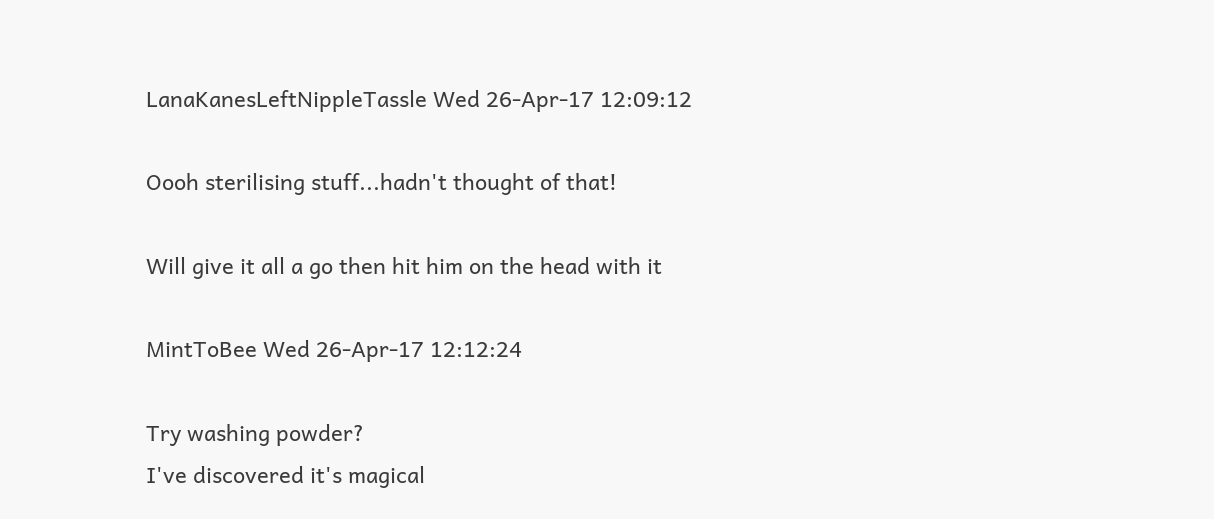LanaKanesLeftNippleTassle Wed 26-Apr-17 12:09:12

Oooh sterilising stuff...hadn't thought of that!

Will give it all a go then hit him on the head with it

MintToBee Wed 26-Apr-17 12:12:24

Try washing powder?
I've discovered it's magical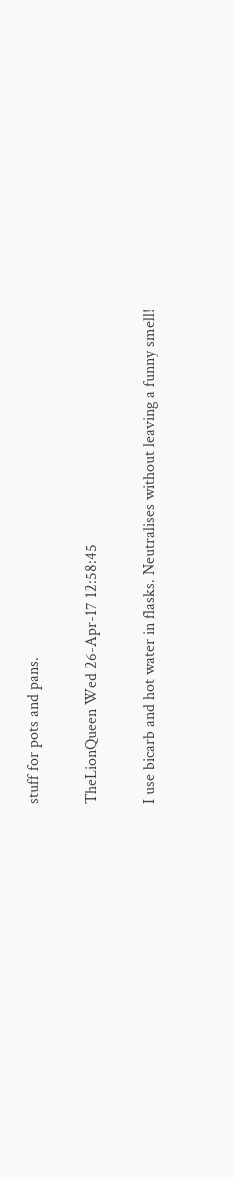stuff for pots and pans.

TheLionQueen Wed 26-Apr-17 12:58:45

I use bicarb and hot water in flasks. Neutralises without leaving a funny smell!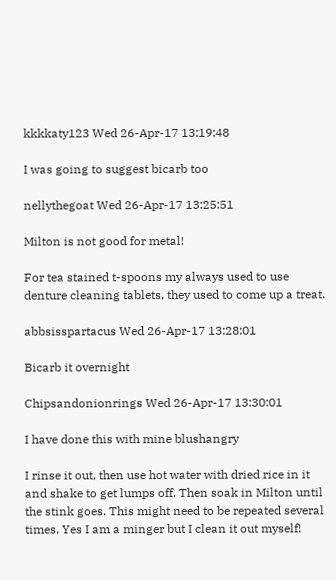kkkkaty123 Wed 26-Apr-17 13:19:48

I was going to suggest bicarb too

nellythegoat Wed 26-Apr-17 13:25:51

Milton is not good for metal!

For tea stained t-spoons my always used to use denture cleaning tablets, they used to come up a treat.

abbsisspartacus Wed 26-Apr-17 13:28:01

Bicarb it overnight

Chipsandonionrings Wed 26-Apr-17 13:30:01

I have done this with mine blushangry

I rinse it out, then use hot water with dried rice in it and shake to get lumps off. Then soak in Milton until the stink goes. This might need to be repeated several times. Yes I am a minger but I clean it out myself!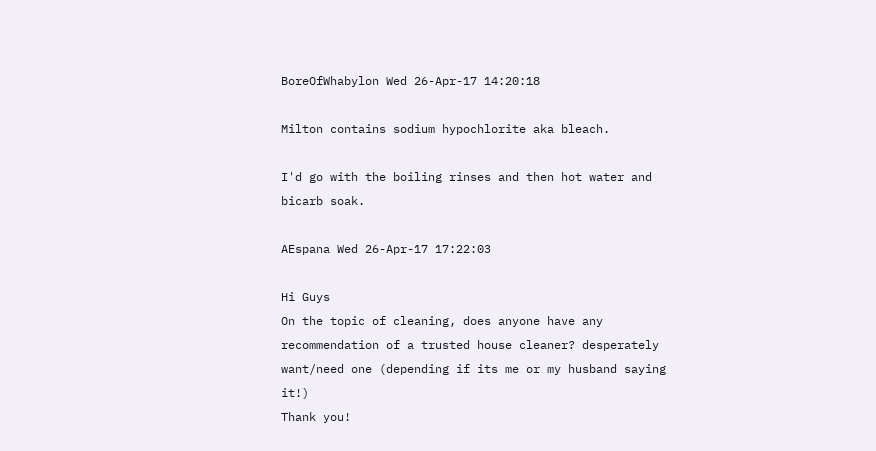BoreOfWhabylon Wed 26-Apr-17 14:20:18

Milton contains sodium hypochlorite aka bleach.

I'd go with the boiling rinses and then hot water and bicarb soak.

AEspana Wed 26-Apr-17 17:22:03

Hi Guys
On the topic of cleaning, does anyone have any recommendation of a trusted house cleaner? desperately want/need one (depending if its me or my husband saying it!)
Thank you!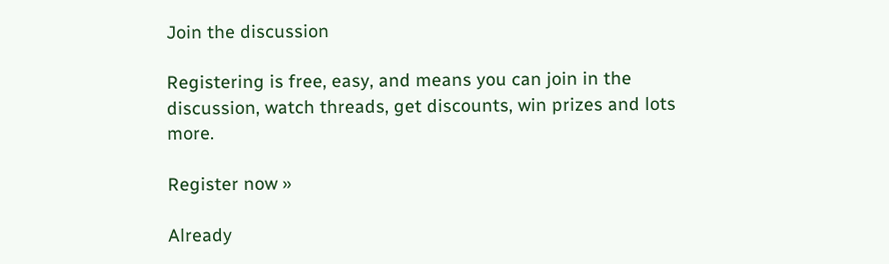Join the discussion

Registering is free, easy, and means you can join in the discussion, watch threads, get discounts, win prizes and lots more.

Register now »

Already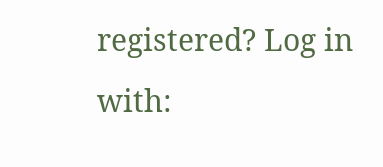registered? Log in with: